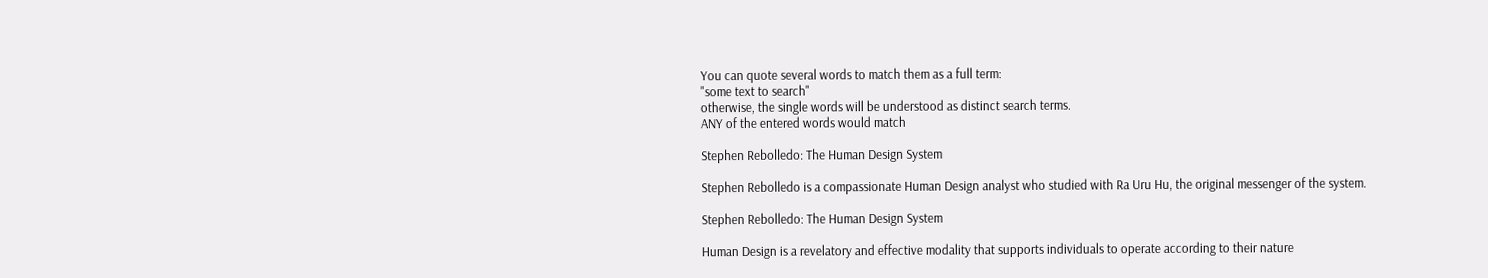You can quote several words to match them as a full term:
"some text to search"
otherwise, the single words will be understood as distinct search terms.
ANY of the entered words would match

Stephen Rebolledo: The Human Design System

Stephen Rebolledo is a compassionate Human Design analyst who studied with Ra Uru Hu, the original messenger of the system.

Stephen Rebolledo: The Human Design System

Human Design is a revelatory and effective modality that supports individuals to operate according to their nature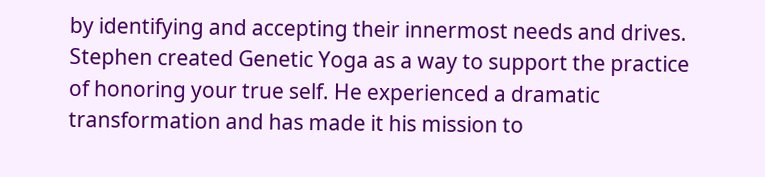by identifying and accepting their innermost needs and drives. Stephen created Genetic Yoga as a way to support the practice of honoring your true self. He experienced a dramatic transformation and has made it his mission to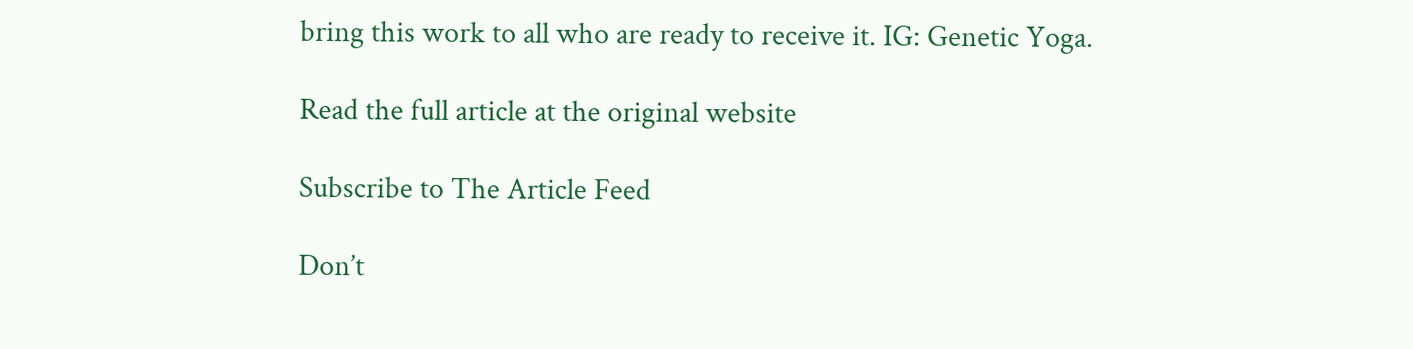bring this work to all who are ready to receive it. IG: Genetic Yoga.

Read the full article at the original website

Subscribe to The Article Feed

Don’t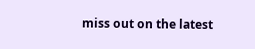miss out on the latest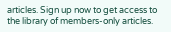articles. Sign up now to get access to the library of members-only articles.